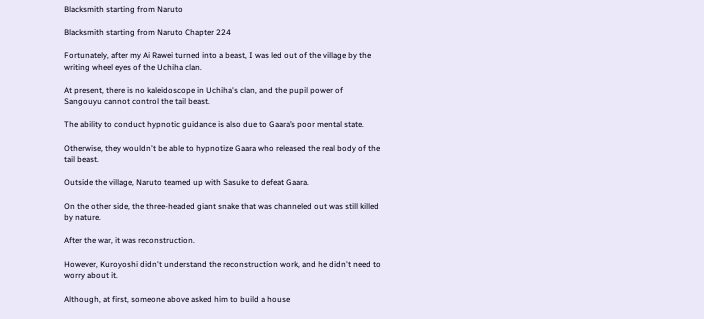Blacksmith starting from Naruto

Blacksmith starting from Naruto Chapter 224

Fortunately, after my Ai Rawei turned into a beast, I was led out of the village by the writing wheel eyes of the Uchiha clan.

At present, there is no kaleidoscope in Uchiha's clan, and the pupil power of Sangouyu cannot control the tail beast.

The ability to conduct hypnotic guidance is also due to Gaara’s poor mental state.

Otherwise, they wouldn't be able to hypnotize Gaara who released the real body of the tail beast.

Outside the village, Naruto teamed up with Sasuke to defeat Gaara.

On the other side, the three-headed giant snake that was channeled out was still killed by nature.

After the war, it was reconstruction.

However, Kuroyoshi didn't understand the reconstruction work, and he didn't need to worry about it.

Although, at first, someone above asked him to build a house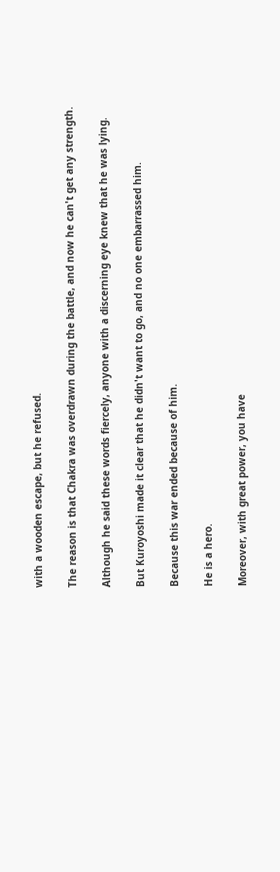with a wooden escape, but he refused.

The reason is that Chakra was overdrawn during the battle, and now he can't get any strength.

Although he said these words fiercely, anyone with a discerning eye knew that he was lying.

But Kuroyoshi made it clear that he didn't want to go, and no one embarrassed him.

Because this war ended because of him.

He is a hero.

Moreover, with great power, you have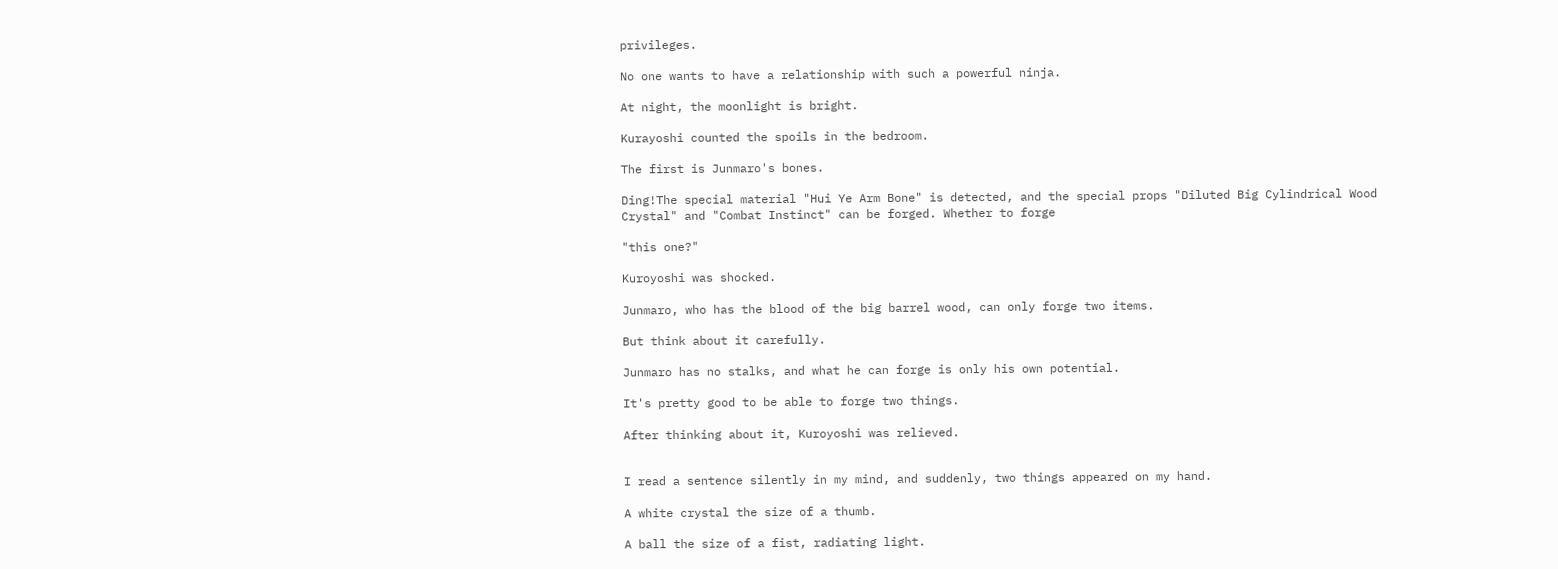privileges.

No one wants to have a relationship with such a powerful ninja.

At night, the moonlight is bright.

Kurayoshi counted the spoils in the bedroom.

The first is Junmaro's bones.

Ding!The special material "Hui Ye Arm Bone" is detected, and the special props "Diluted Big Cylindrical Wood Crystal" and "Combat Instinct" can be forged. Whether to forge

"this one?"

Kuroyoshi was shocked.

Junmaro, who has the blood of the big barrel wood, can only forge two items.

But think about it carefully.

Junmaro has no stalks, and what he can forge is only his own potential.

It's pretty good to be able to forge two things.

After thinking about it, Kuroyoshi was relieved.


I read a sentence silently in my mind, and suddenly, two things appeared on my hand.

A white crystal the size of a thumb.

A ball the size of a fist, radiating light.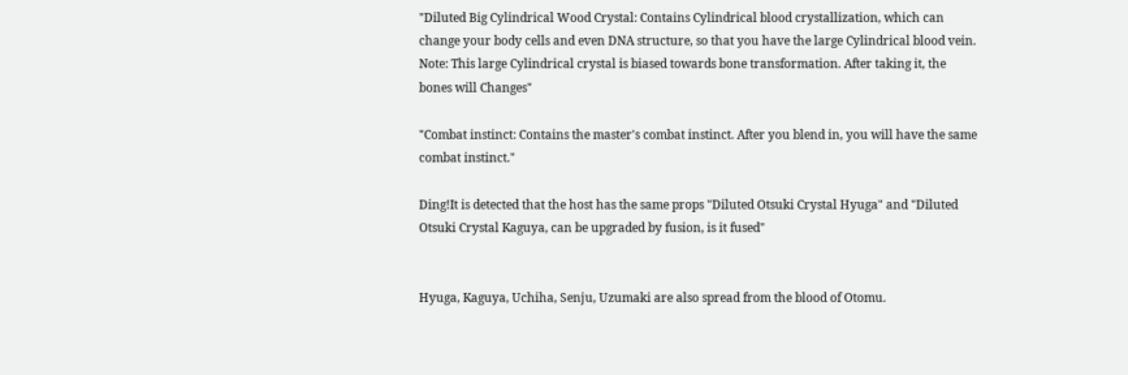"Diluted Big Cylindrical Wood Crystal: Contains Cylindrical blood crystallization, which can change your body cells and even DNA structure, so that you have the large Cylindrical blood vein. Note: This large Cylindrical crystal is biased towards bone transformation. After taking it, the bones will Changes"

"Combat instinct: Contains the master's combat instinct. After you blend in, you will have the same combat instinct."

Ding!It is detected that the host has the same props "Diluted Otsuki Crystal Hyuga" and "Diluted Otsuki Crystal Kaguya, can be upgraded by fusion, is it fused"


Hyuga, Kaguya, Uchiha, Senju, Uzumaki are also spread from the blood of Otomu.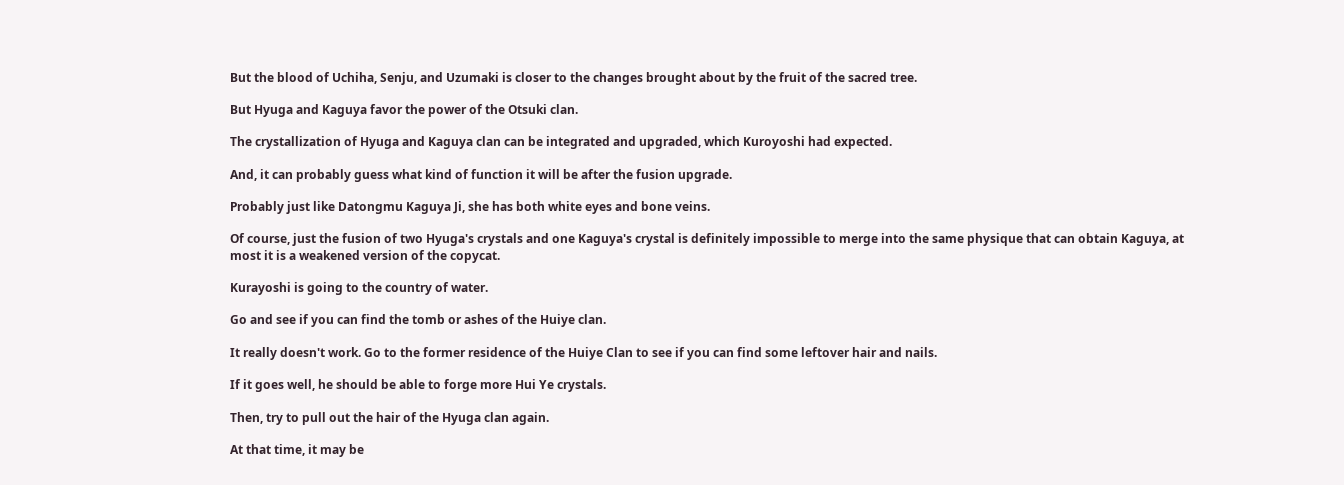But the blood of Uchiha, Senju, and Uzumaki is closer to the changes brought about by the fruit of the sacred tree.

But Hyuga and Kaguya favor the power of the Otsuki clan.

The crystallization of Hyuga and Kaguya clan can be integrated and upgraded, which Kuroyoshi had expected.

And, it can probably guess what kind of function it will be after the fusion upgrade.

Probably just like Datongmu Kaguya Ji, she has both white eyes and bone veins.

Of course, just the fusion of two Hyuga's crystals and one Kaguya's crystal is definitely impossible to merge into the same physique that can obtain Kaguya, at most it is a weakened version of the copycat.

Kurayoshi is going to the country of water.

Go and see if you can find the tomb or ashes of the Huiye clan.

It really doesn't work. Go to the former residence of the Huiye Clan to see if you can find some leftover hair and nails.

If it goes well, he should be able to forge more Hui Ye crystals.

Then, try to pull out the hair of the Hyuga clan again.

At that time, it may be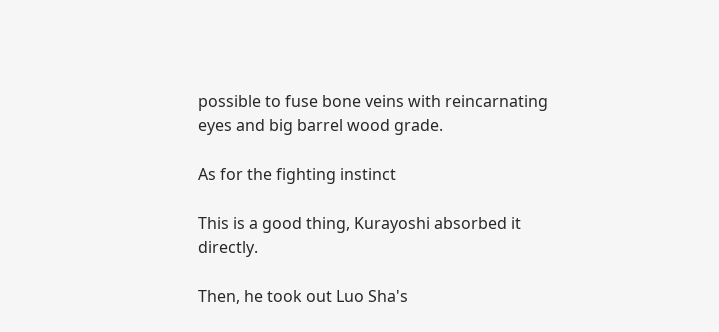possible to fuse bone veins with reincarnating eyes and big barrel wood grade.

As for the fighting instinct

This is a good thing, Kurayoshi absorbed it directly.

Then, he took out Luo Sha's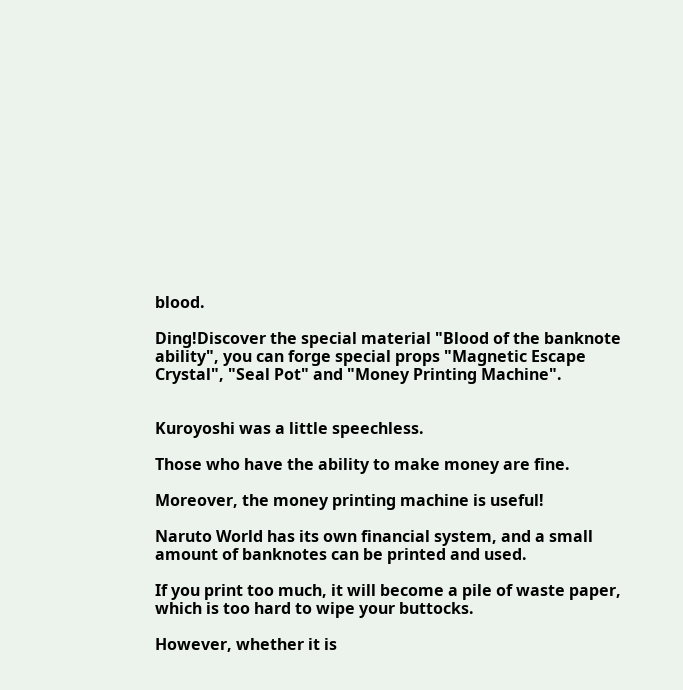blood.

Ding!Discover the special material "Blood of the banknote ability", you can forge special props "Magnetic Escape Crystal", "Seal Pot" and "Money Printing Machine".


Kuroyoshi was a little speechless.

Those who have the ability to make money are fine.

Moreover, the money printing machine is useful!

Naruto World has its own financial system, and a small amount of banknotes can be printed and used.

If you print too much, it will become a pile of waste paper, which is too hard to wipe your buttocks.

However, whether it is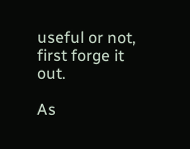useful or not, first forge it out.

As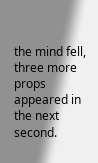the mind fell, three more props appeared in the next second.